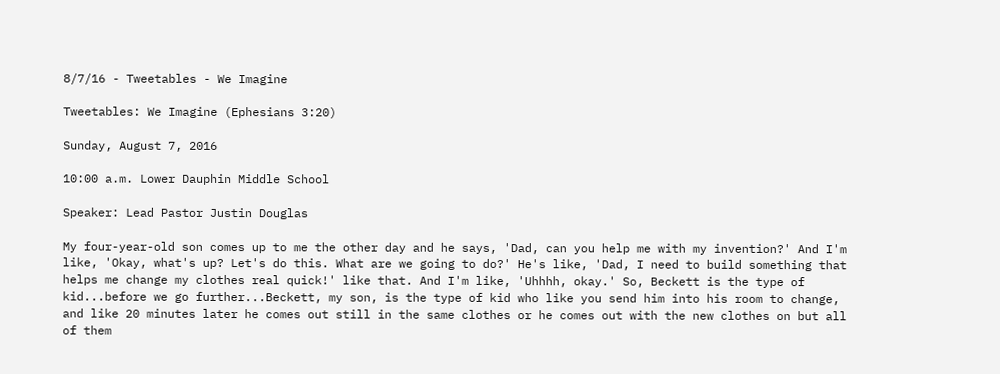8/7/16 - Tweetables - We Imagine

Tweetables: We Imagine (Ephesians 3:20)

Sunday, August 7, 2016

10:00 a.m. Lower Dauphin Middle School

Speaker: Lead Pastor Justin Douglas

My four-year-old son comes up to me the other day and he says, 'Dad, can you help me with my invention?' And I'm like, 'Okay, what's up? Let's do this. What are we going to do?' He's like, 'Dad, I need to build something that helps me change my clothes real quick!' like that. And I'm like, 'Uhhhh, okay.' So, Beckett is the type of kid...before we go further...Beckett, my son, is the type of kid who like you send him into his room to change, and like 20 minutes later he comes out still in the same clothes or he comes out with the new clothes on but all of them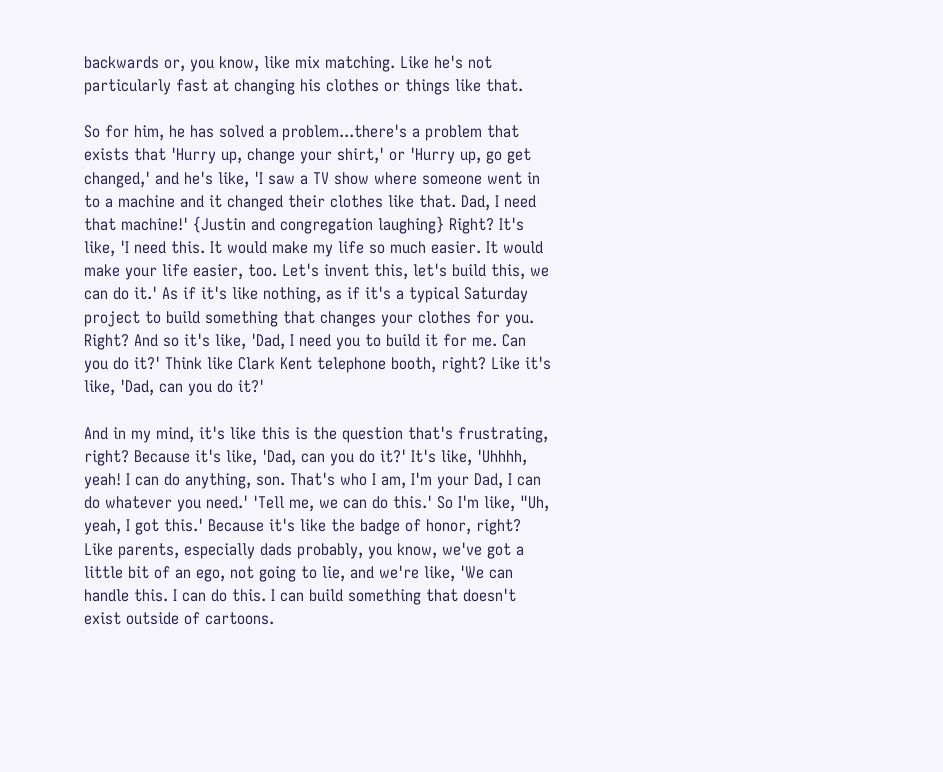backwards or, you know, like mix matching. Like he's not particularly fast at changing his clothes or things like that.

So for him, he has solved a problem...there's a problem that exists that 'Hurry up, change your shirt,' or 'Hurry up, go get changed,' and he's like, 'I saw a TV show where someone went in to a machine and it changed their clothes like that. Dad, I need that machine!' {Justin and congregation laughing} Right? It's like, 'I need this. It would make my life so much easier. It would make your life easier, too. Let's invent this, let's build this, we can do it.' As if it's like nothing, as if it's a typical Saturday project to build something that changes your clothes for you. Right? And so it's like, 'Dad, I need you to build it for me. Can you do it?' Think like Clark Kent telephone booth, right? Like it's like, 'Dad, can you do it?'

And in my mind, it's like this is the question that's frustrating, right? Because it's like, 'Dad, can you do it?' It's like, 'Uhhhh, yeah! I can do anything, son. That's who I am, I'm your Dad, I can do whatever you need.' 'Tell me, we can do this.' So I'm like, "Uh, yeah, I got this.' Because it's like the badge of honor, right? Like parents, especially dads probably, you know, we've got a little bit of an ego, not going to lie, and we're like, 'We can handle this. I can do this. I can build something that doesn't exist outside of cartoons.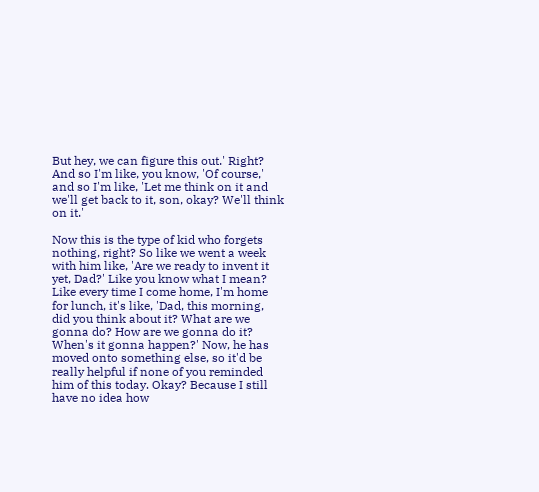But hey, we can figure this out.' Right? And so I'm like, you know, 'Of course,' and so I'm like, 'Let me think on it and we'll get back to it, son, okay? We'll think on it.'

Now this is the type of kid who forgets nothing, right? So like we went a week with him like, 'Are we ready to invent it yet, Dad?' Like you know what I mean? Like every time I come home, I'm home for lunch, it's like, 'Dad, this morning, did you think about it? What are we gonna do? How are we gonna do it? When's it gonna happen?' Now, he has moved onto something else, so it'd be really helpful if none of you reminded him of this today. Okay? Because I still have no idea how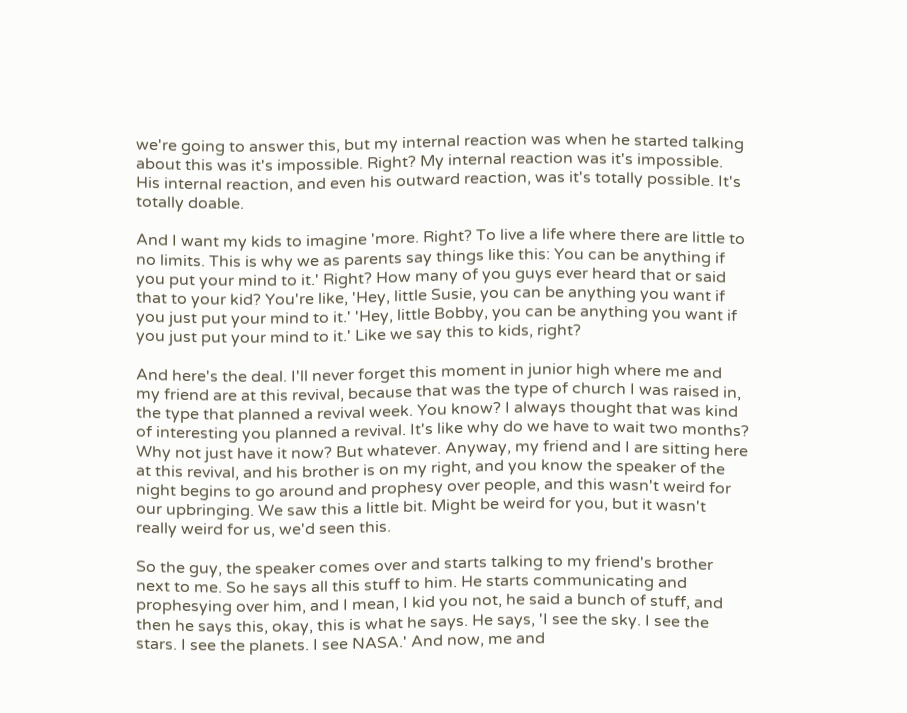we're going to answer this, but my internal reaction was when he started talking about this was it's impossible. Right? My internal reaction was it's impossible. His internal reaction, and even his outward reaction, was it's totally possible. It's totally doable.

And I want my kids to imagine 'more. Right? To live a life where there are little to no limits. This is why we as parents say things like this: You can be anything if you put your mind to it.' Right? How many of you guys ever heard that or said that to your kid? You're like, 'Hey, little Susie, you can be anything you want if you just put your mind to it.' 'Hey, little Bobby, you can be anything you want if you just put your mind to it.' Like we say this to kids, right?

And here's the deal. I'll never forget this moment in junior high where me and my friend are at this revival, because that was the type of church I was raised in, the type that planned a revival week. You know? I always thought that was kind of interesting you planned a revival. It's like why do we have to wait two months? Why not just have it now? But whatever. Anyway, my friend and I are sitting here at this revival, and his brother is on my right, and you know the speaker of the night begins to go around and prophesy over people, and this wasn't weird for our upbringing. We saw this a little bit. Might be weird for you, but it wasn't really weird for us, we'd seen this.

So the guy, the speaker comes over and starts talking to my friend's brother next to me. So he says all this stuff to him. He starts communicating and prophesying over him, and I mean, I kid you not, he said a bunch of stuff, and then he says this, okay, this is what he says. He says, 'I see the sky. I see the stars. I see the planets. I see NASA.' And now, me and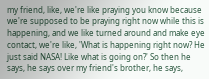my friend, like, we're like praying you know because we're supposed to be praying right now while this is happening, and we like turned around and make eye contact, we're like, 'What is happening right now? He just said NASA! Like what is going on?' So then he says, he says over my friend's brother, he says,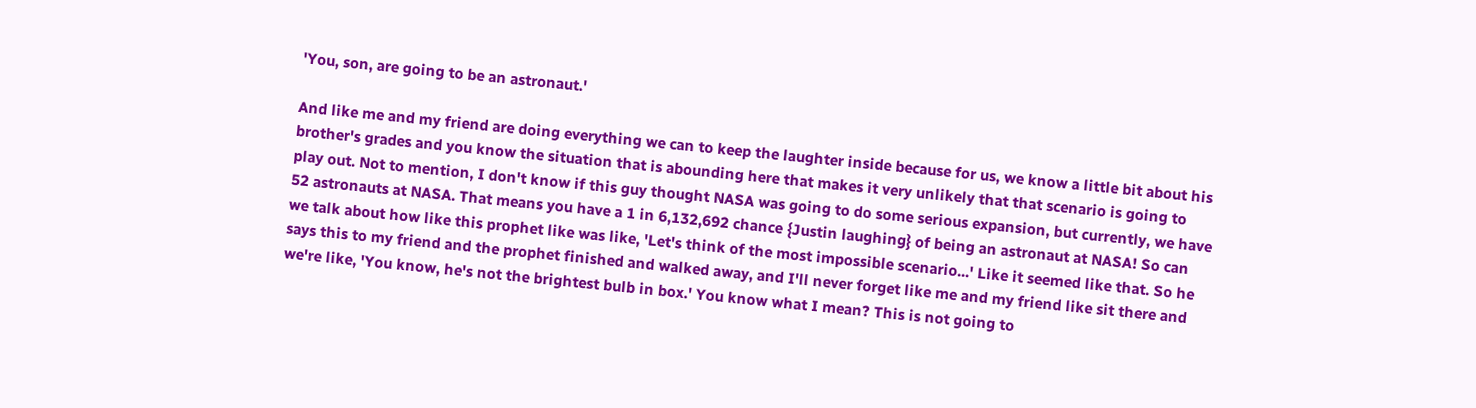'You, son, are going to be an astronaut.'

And like me and my friend are doing everything we can to keep the laughter inside because for us, we know a little bit about his brother's grades and you know the situation that is abounding here that makes it very unlikely that that scenario is going to play out. Not to mention, I don't know if this guy thought NASA was going to do some serious expansion, but currently, we have 52 astronauts at NASA. That means you have a 1 in 6,132,692 chance {Justin laughing} of being an astronaut at NASA! So can we talk about how like this prophet like was like, 'Let's think of the most impossible scenario...' Like it seemed like that. So he says this to my friend and the prophet finished and walked away, and I'll never forget like me and my friend like sit there and we're like, 'You know, he's not the brightest bulb in box.' You know what I mean? This is not going to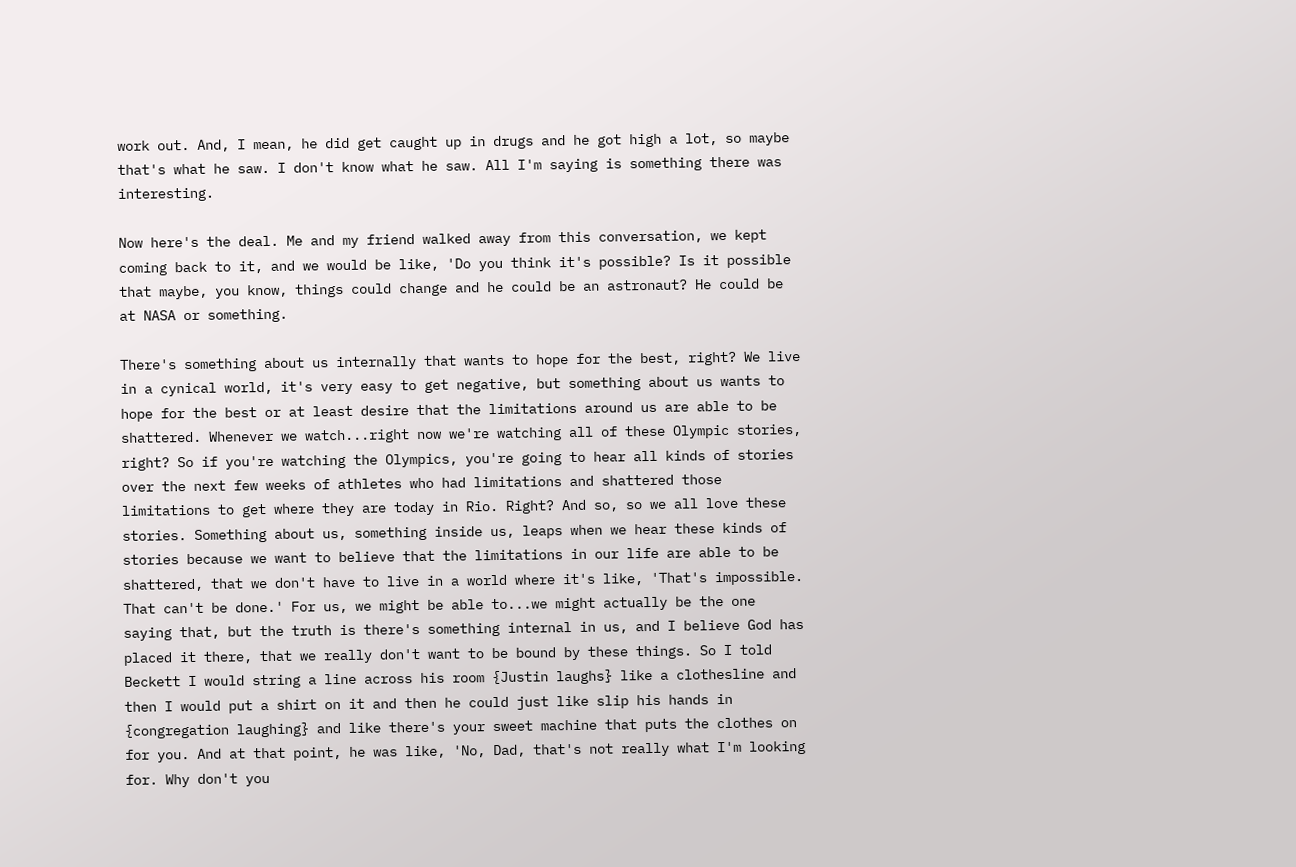work out. And, I mean, he did get caught up in drugs and he got high a lot, so maybe that's what he saw. I don't know what he saw. All I'm saying is something there was interesting.

Now here's the deal. Me and my friend walked away from this conversation, we kept coming back to it, and we would be like, 'Do you think it's possible? Is it possible that maybe, you know, things could change and he could be an astronaut? He could be at NASA or something.

There's something about us internally that wants to hope for the best, right? We live in a cynical world, it's very easy to get negative, but something about us wants to hope for the best or at least desire that the limitations around us are able to be shattered. Whenever we watch...right now we're watching all of these Olympic stories, right? So if you're watching the Olympics, you're going to hear all kinds of stories over the next few weeks of athletes who had limitations and shattered those limitations to get where they are today in Rio. Right? And so, so we all love these stories. Something about us, something inside us, leaps when we hear these kinds of stories because we want to believe that the limitations in our life are able to be shattered, that we don't have to live in a world where it's like, 'That's impossible. That can't be done.' For us, we might be able to...we might actually be the one saying that, but the truth is there's something internal in us, and I believe God has placed it there, that we really don't want to be bound by these things. So I told Beckett I would string a line across his room {Justin laughs} like a clothesline and then I would put a shirt on it and then he could just like slip his hands in {congregation laughing} and like there's your sweet machine that puts the clothes on for you. And at that point, he was like, 'No, Dad, that's not really what I'm looking for. Why don't you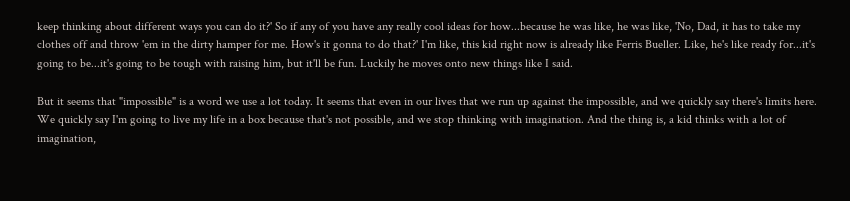keep thinking about different ways you can do it?' So if any of you have any really cool ideas for how...because he was like, he was like, 'No, Dad, it has to take my clothes off and throw 'em in the dirty hamper for me. How's it gonna to do that?' I'm like, this kid right now is already like Ferris Bueller. Like, he's like ready for...it's going to be...it's going to be tough with raising him, but it'll be fun. Luckily he moves onto new things like I said.

But it seems that "impossible" is a word we use a lot today. It seems that even in our lives that we run up against the impossible, and we quickly say there's limits here. We quickly say I'm going to live my life in a box because that's not possible, and we stop thinking with imagination. And the thing is, a kid thinks with a lot of imagination,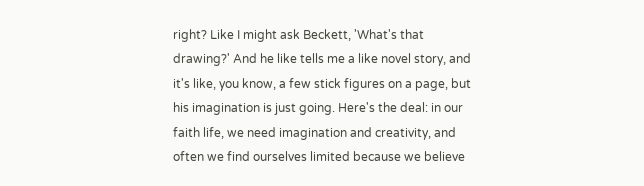right? Like I might ask Beckett, 'What's that drawing?' And he like tells me a like novel story, and it's like, you know, a few stick figures on a page, but his imagination is just going. Here's the deal: in our faith life, we need imagination and creativity, and often we find ourselves limited because we believe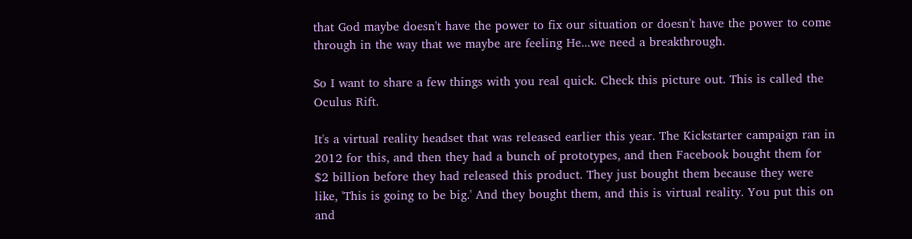that God maybe doesn't have the power to fix our situation or doesn't have the power to come through in the way that we maybe are feeling He...we need a breakthrough.

So I want to share a few things with you real quick. Check this picture out. This is called the Oculus Rift.

It's a virtual reality headset that was released earlier this year. The Kickstarter campaign ran in 2012 for this, and then they had a bunch of prototypes, and then Facebook bought them for $2 billion before they had released this product. They just bought them because they were like, 'This is going to be big.' And they bought them, and this is virtual reality. You put this on and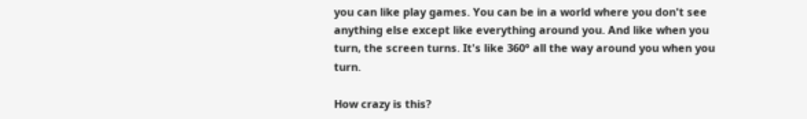you can like play games. You can be in a world where you don't see anything else except like everything around you. And like when you turn, the screen turns. It's like 360° all the way around you when you turn.

How crazy is this?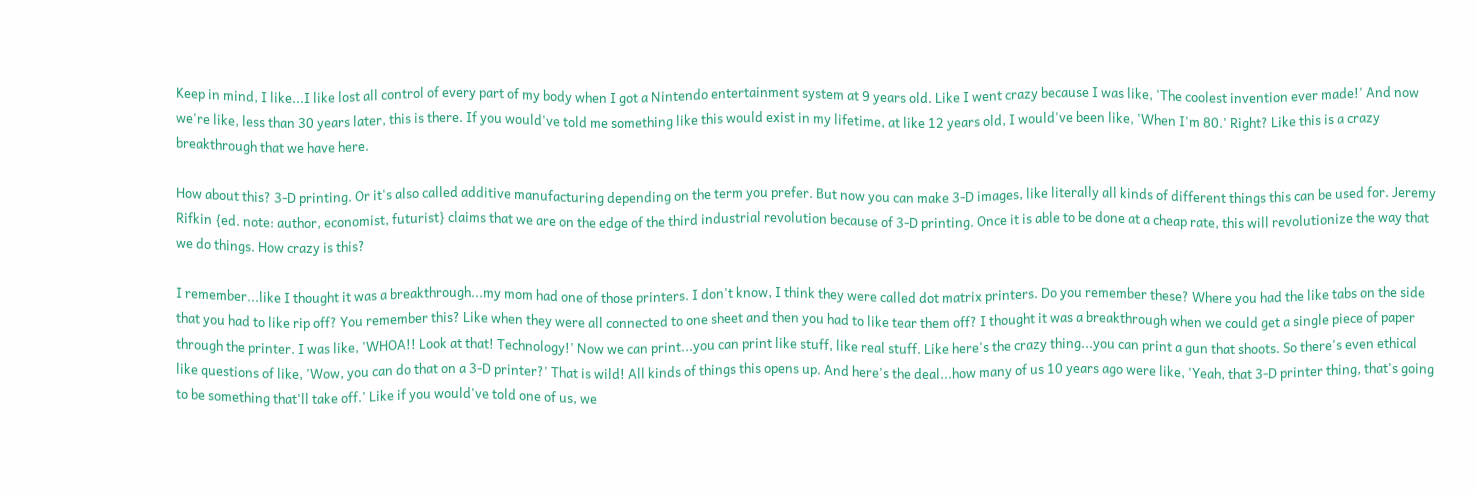Keep in mind, I like...I like lost all control of every part of my body when I got a Nintendo entertainment system at 9 years old. Like I went crazy because I was like, 'The coolest invention ever made!' And now we're like, less than 30 years later, this is there. If you would've told me something like this would exist in my lifetime, at like 12 years old, I would've been like, 'When I'm 80.' Right? Like this is a crazy breakthrough that we have here.

How about this? 3-D printing. Or it's also called additive manufacturing depending on the term you prefer. But now you can make 3-D images, like literally all kinds of different things this can be used for. Jeremy Rifkin {ed. note: author, economist, futurist} claims that we are on the edge of the third industrial revolution because of 3-D printing. Once it is able to be done at a cheap rate, this will revolutionize the way that we do things. How crazy is this?

I remember...like I thought it was a breakthrough...my mom had one of those printers. I don't know, I think they were called dot matrix printers. Do you remember these? Where you had the like tabs on the side that you had to like rip off? You remember this? Like when they were all connected to one sheet and then you had to like tear them off? I thought it was a breakthrough when we could get a single piece of paper through the printer. I was like, 'WHOA!! Look at that! Technology!' Now we can print...you can print like stuff, like real stuff. Like here's the crazy thing...you can print a gun that shoots. So there's even ethical like questions of like, 'Wow, you can do that on a 3-D printer?' That is wild! All kinds of things this opens up. And here's the deal...how many of us 10 years ago were like, 'Yeah, that 3-D printer thing, that's going to be something that'll take off.' Like if you would've told one of us, we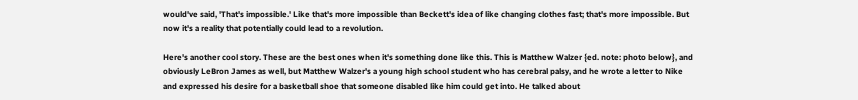would've said, 'That's impossible.' Like that's more impossible than Beckett's idea of like changing clothes fast; that's more impossible. But now it's a reality that potentially could lead to a revolution.

Here's another cool story. These are the best ones when it's something done like this. This is Matthew Walzer {ed. note: photo below}, and obviously LeBron James as well, but Matthew Walzer's a young high school student who has cerebral palsy, and he wrote a letter to Nike and expressed his desire for a basketball shoe that someone disabled like him could get into. He talked about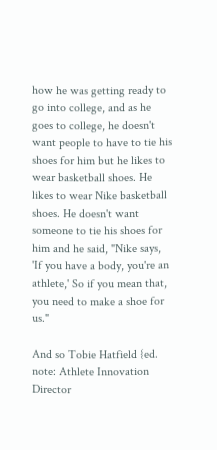how he was getting ready to go into college, and as he goes to college, he doesn't want people to have to tie his shoes for him but he likes to wear basketball shoes. He likes to wear Nike basketball shoes. He doesn't want someone to tie his shoes for him and he said, "Nike says, 'If you have a body, you're an athlete,' So if you mean that, you need to make a shoe for us."

And so Tobie Hatfield {ed. note: Athlete Innovation Director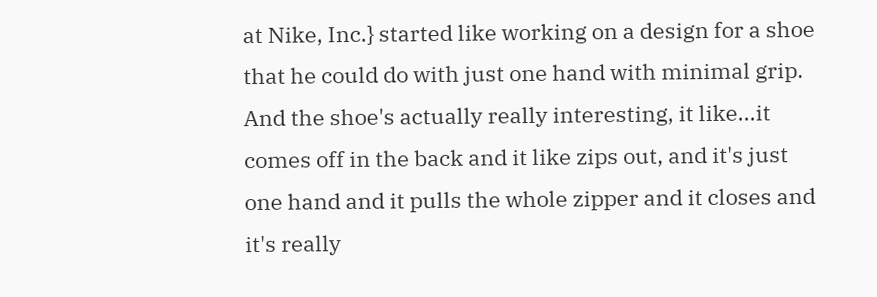at Nike, Inc.} started like working on a design for a shoe that he could do with just one hand with minimal grip. And the shoe's actually really interesting, it like...it comes off in the back and it like zips out, and it's just one hand and it pulls the whole zipper and it closes and it's really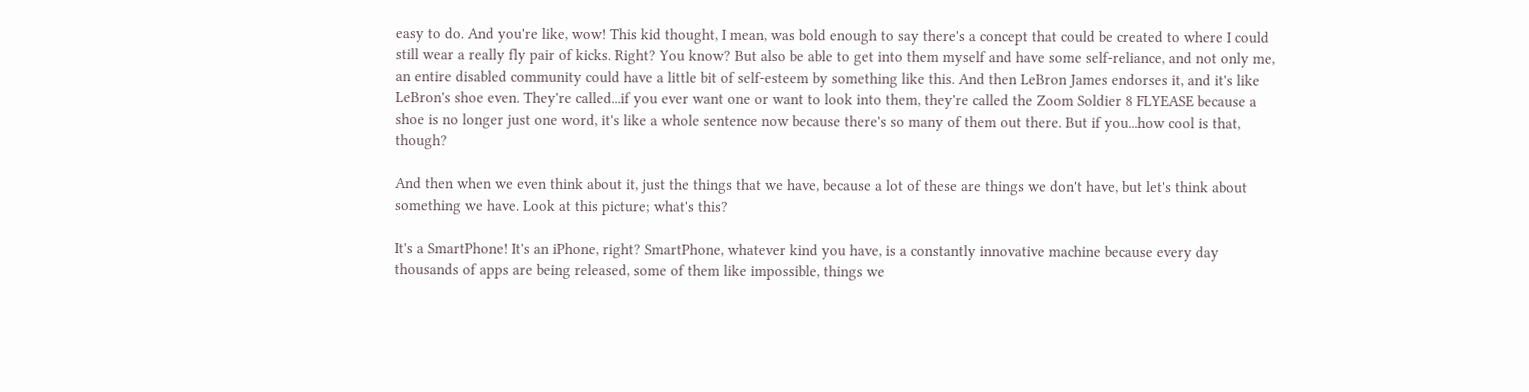easy to do. And you're like, wow! This kid thought, I mean, was bold enough to say there's a concept that could be created to where I could still wear a really fly pair of kicks. Right? You know? But also be able to get into them myself and have some self-reliance, and not only me, an entire disabled community could have a little bit of self-esteem by something like this. And then LeBron James endorses it, and it's like LeBron's shoe even. They're called...if you ever want one or want to look into them, they're called the Zoom Soldier 8 FLYEASE because a shoe is no longer just one word, it's like a whole sentence now because there's so many of them out there. But if you...how cool is that, though?

And then when we even think about it, just the things that we have, because a lot of these are things we don't have, but let's think about something we have. Look at this picture; what's this?

It's a SmartPhone! It's an iPhone, right? SmartPhone, whatever kind you have, is a constantly innovative machine because every day thousands of apps are being released, some of them like impossible, things we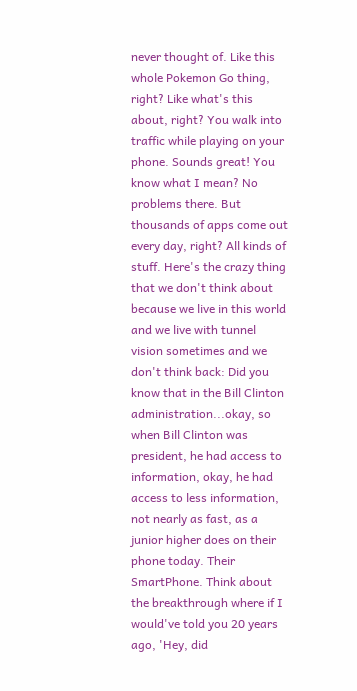never thought of. Like this whole Pokemon Go thing, right? Like what's this about, right? You walk into traffic while playing on your phone. Sounds great! You know what I mean? No problems there. But thousands of apps come out every day, right? All kinds of stuff. Here's the crazy thing that we don't think about because we live in this world and we live with tunnel vision sometimes and we don't think back: Did you know that in the Bill Clinton administration...okay, so when Bill Clinton was president, he had access to information, okay, he had access to less information, not nearly as fast, as a junior higher does on their phone today. Their SmartPhone. Think about the breakthrough where if I would've told you 20 years ago, 'Hey, did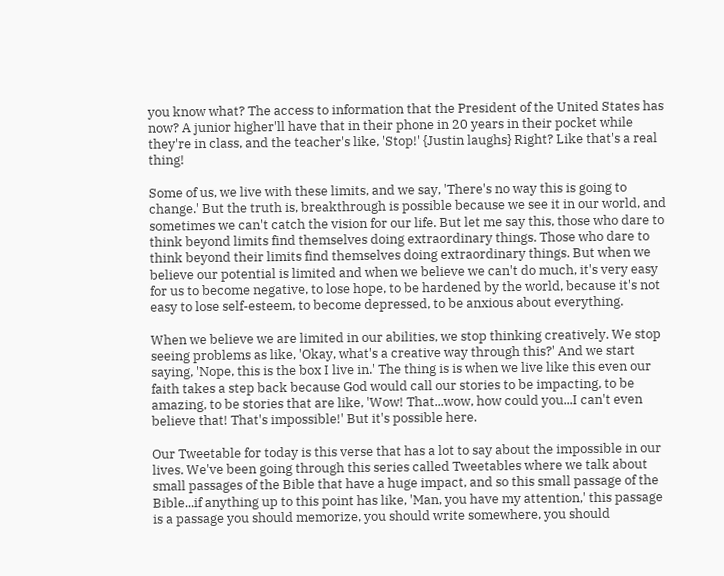you know what? The access to information that the President of the United States has now? A junior higher'll have that in their phone in 20 years in their pocket while they're in class, and the teacher's like, 'Stop!' {Justin laughs} Right? Like that's a real thing!

Some of us, we live with these limits, and we say, 'There's no way this is going to change.' But the truth is, breakthrough is possible because we see it in our world, and sometimes we can't catch the vision for our life. But let me say this, those who dare to think beyond limits find themselves doing extraordinary things. Those who dare to think beyond their limits find themselves doing extraordinary things. But when we believe our potential is limited and when we believe we can't do much, it's very easy for us to become negative, to lose hope, to be hardened by the world, because it's not easy to lose self-esteem, to become depressed, to be anxious about everything.

When we believe we are limited in our abilities, we stop thinking creatively. We stop seeing problems as like, 'Okay, what's a creative way through this?' And we start saying, 'Nope, this is the box I live in.' The thing is is when we live like this even our faith takes a step back because God would call our stories to be impacting, to be amazing, to be stories that are like, 'Wow! That...wow, how could you...I can't even believe that! That's impossible!' But it's possible here.

Our Tweetable for today is this verse that has a lot to say about the impossible in our lives. We've been going through this series called Tweetables where we talk about small passages of the Bible that have a huge impact, and so this small passage of the Bible...if anything up to this point has like, 'Man, you have my attention,' this passage is a passage you should memorize, you should write somewhere, you should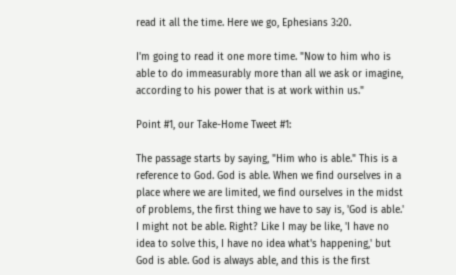read it all the time. Here we go, Ephesians 3:20.

I'm going to read it one more time. "Now to him who is able to do immeasurably more than all we ask or imagine, according to his power that is at work within us."

Point #1, our Take-Home Tweet #1:

The passage starts by saying, "Him who is able." This is a reference to God. God is able. When we find ourselves in a place where we are limited, we find ourselves in the midst of problems, the first thing we have to say is, 'God is able.' I might not be able. Right? Like I may be like, 'I have no idea to solve this, I have no idea what's happening,' but God is able. God is always able, and this is the first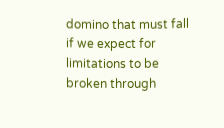domino that must fall if we expect for limitations to be broken through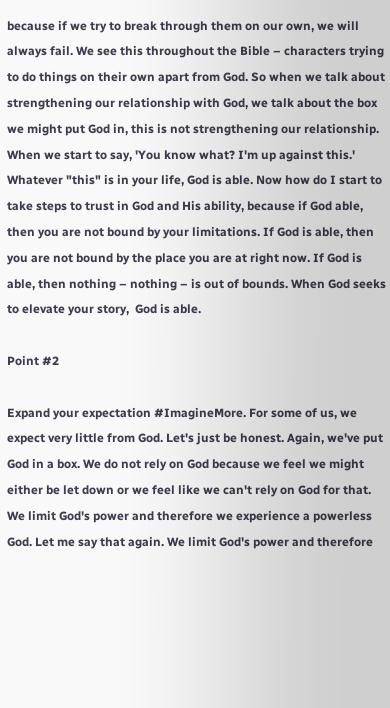because if we try to break through them on our own, we will always fail. We see this throughout the Bible – characters trying to do things on their own apart from God. So when we talk about strengthening our relationship with God, we talk about the box we might put God in, this is not strengthening our relationship. When we start to say, 'You know what? I'm up against this.' Whatever "this" is in your life, God is able. Now how do I start to take steps to trust in God and His ability, because if God able, then you are not bound by your limitations. If God is able, then you are not bound by the place you are at right now. If God is able, then nothing – nothing – is out of bounds. When God seeks to elevate your story,  God is able.

Point #2

Expand your expectation #ImagineMore. For some of us, we expect very little from God. Let's just be honest. Again, we've put God in a box. We do not rely on God because we feel we might either be let down or we feel like we can't rely on God for that. We limit God's power and therefore we experience a powerless God. Let me say that again. We limit God's power and therefore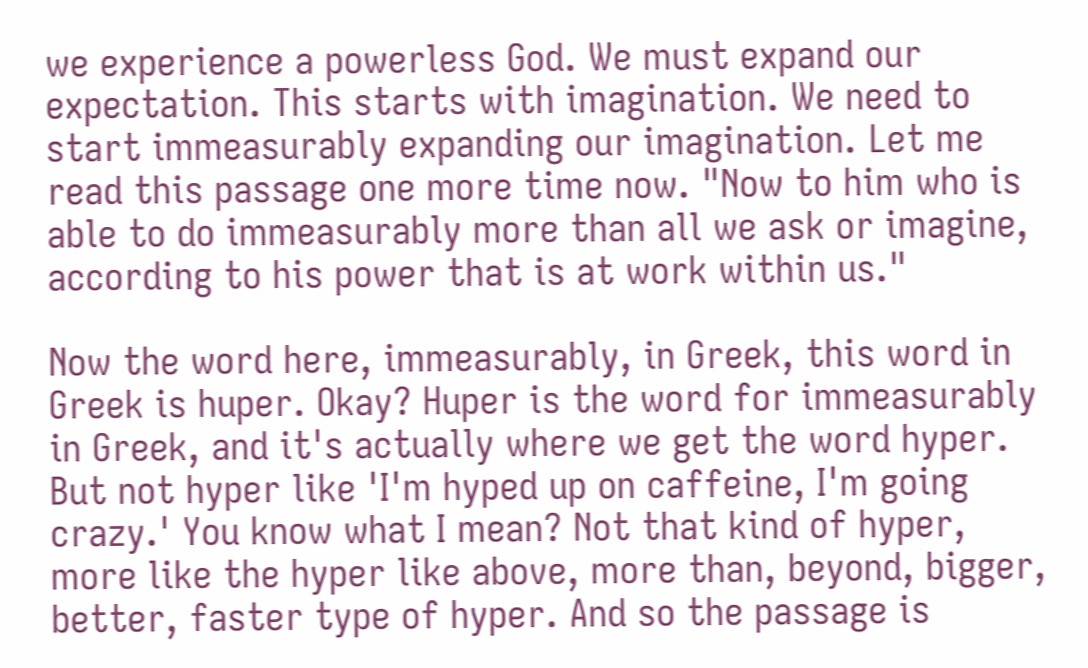we experience a powerless God. We must expand our expectation. This starts with imagination. We need to start immeasurably expanding our imagination. Let me read this passage one more time now. "Now to him who is able to do immeasurably more than all we ask or imagine, according to his power that is at work within us."

Now the word here, immeasurably, in Greek, this word in Greek is huper. Okay? Huper is the word for immeasurably in Greek, and it's actually where we get the word hyper. But not hyper like 'I'm hyped up on caffeine, I'm going crazy.' You know what I mean? Not that kind of hyper, more like the hyper like above, more than, beyond, bigger, better, faster type of hyper. And so the passage is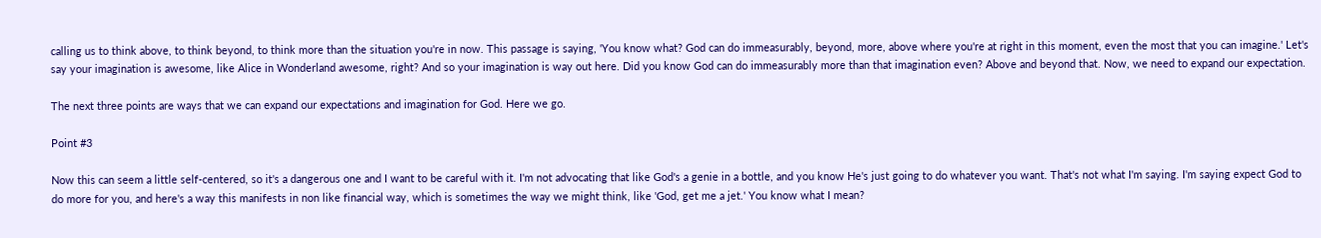calling us to think above, to think beyond, to think more than the situation you're in now. This passage is saying, 'You know what? God can do immeasurably, beyond, more, above where you're at right in this moment, even the most that you can imagine.' Let's say your imagination is awesome, like Alice in Wonderland awesome, right? And so your imagination is way out here. Did you know God can do immeasurably more than that imagination even? Above and beyond that. Now, we need to expand our expectation.

The next three points are ways that we can expand our expectations and imagination for God. Here we go.

Point #3

Now this can seem a little self-centered, so it's a dangerous one and I want to be careful with it. I'm not advocating that like God's a genie in a bottle, and you know He's just going to do whatever you want. That's not what I'm saying. I'm saying expect God to do more for you, and here's a way this manifests in non like financial way, which is sometimes the way we might think, like 'God, get me a jet.' You know what I mean?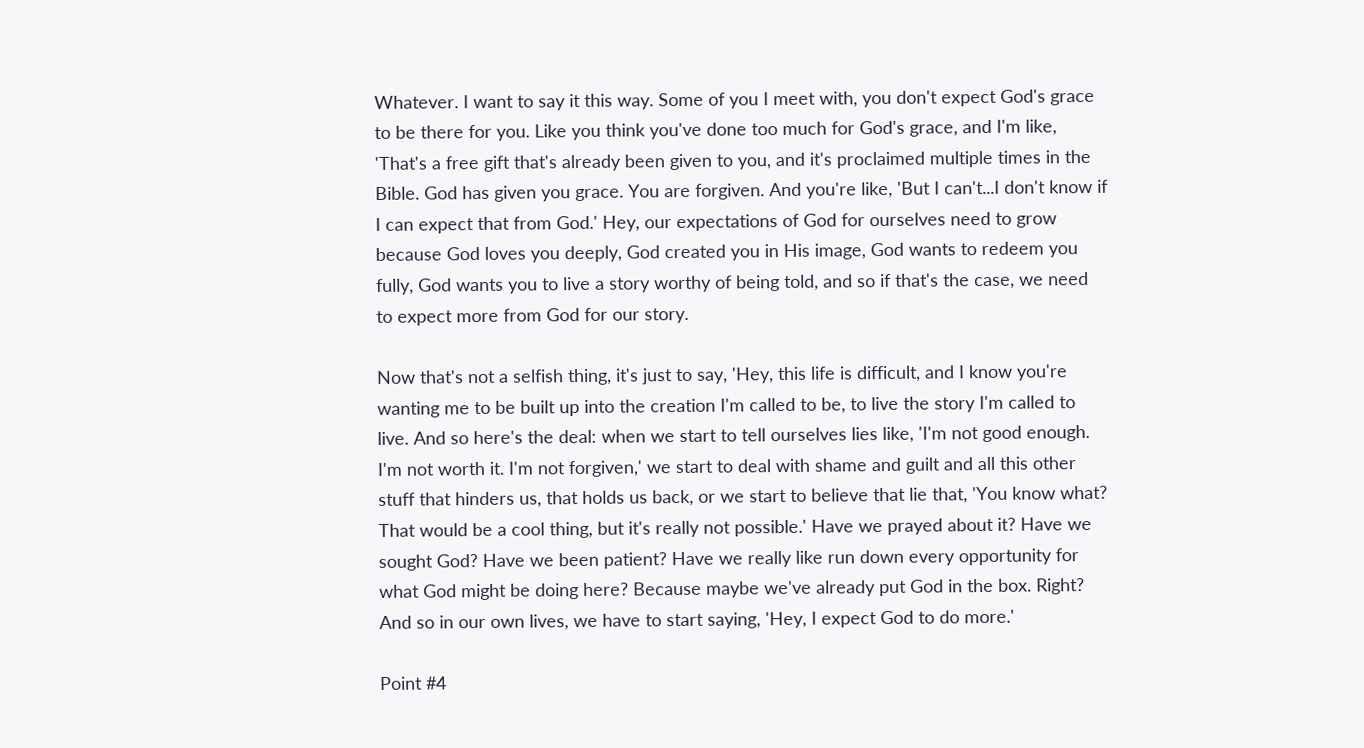Whatever. I want to say it this way. Some of you I meet with, you don't expect God's grace to be there for you. Like you think you've done too much for God's grace, and I'm like, 'That's a free gift that's already been given to you, and it's proclaimed multiple times in the Bible. God has given you grace. You are forgiven. And you're like, 'But I can't...I don't know if I can expect that from God.' Hey, our expectations of God for ourselves need to grow because God loves you deeply, God created you in His image, God wants to redeem you fully, God wants you to live a story worthy of being told, and so if that's the case, we need to expect more from God for our story.

Now that's not a selfish thing, it's just to say, 'Hey, this life is difficult, and I know you're wanting me to be built up into the creation I'm called to be, to live the story I'm called to live. And so here's the deal: when we start to tell ourselves lies like, 'I'm not good enough. I'm not worth it. I'm not forgiven,' we start to deal with shame and guilt and all this other stuff that hinders us, that holds us back, or we start to believe that lie that, 'You know what? That would be a cool thing, but it's really not possible.' Have we prayed about it? Have we sought God? Have we been patient? Have we really like run down every opportunity for what God might be doing here? Because maybe we've already put God in the box. Right? And so in our own lives, we have to start saying, 'Hey, I expect God to do more.'

Point #4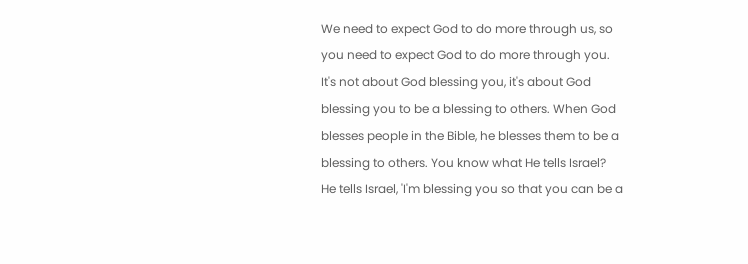We need to expect God to do more through us, so you need to expect God to do more through you. It's not about God blessing you, it's about God blessing you to be a blessing to others. When God blesses people in the Bible, he blesses them to be a blessing to others. You know what He tells Israel? He tells Israel, 'I'm blessing you so that you can be a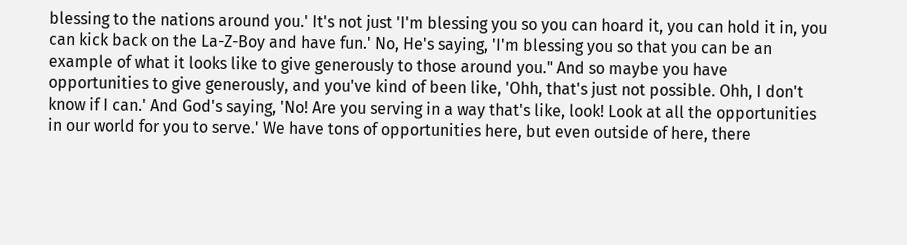blessing to the nations around you.' It's not just 'I'm blessing you so you can hoard it, you can hold it in, you can kick back on the La-Z-Boy and have fun.' No, He's saying, 'I'm blessing you so that you can be an example of what it looks like to give generously to those around you." And so maybe you have opportunities to give generously, and you've kind of been like, 'Ohh, that's just not possible. Ohh, I don't know if I can.' And God's saying, 'No! Are you serving in a way that's like, look! Look at all the opportunities in our world for you to serve.' We have tons of opportunities here, but even outside of here, there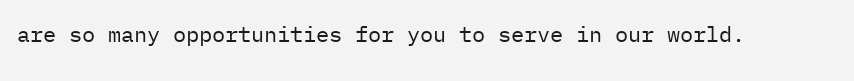are so many opportunities for you to serve in our world.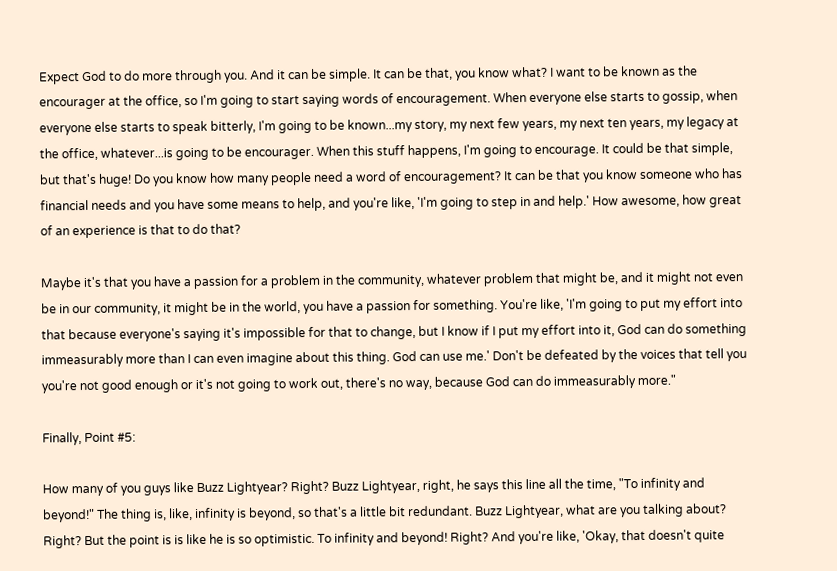Expect God to do more through you. And it can be simple. It can be that, you know what? I want to be known as the encourager at the office, so I'm going to start saying words of encouragement. When everyone else starts to gossip, when everyone else starts to speak bitterly, I'm going to be known...my story, my next few years, my next ten years, my legacy at the office, whatever...is going to be encourager. When this stuff happens, I'm going to encourage. It could be that simple, but that's huge! Do you know how many people need a word of encouragement? It can be that you know someone who has financial needs and you have some means to help, and you're like, 'I'm going to step in and help.' How awesome, how great of an experience is that to do that?

Maybe it's that you have a passion for a problem in the community, whatever problem that might be, and it might not even be in our community, it might be in the world, you have a passion for something. You're like, 'I'm going to put my effort into that because everyone's saying it's impossible for that to change, but I know if I put my effort into it, God can do something immeasurably more than I can even imagine about this thing. God can use me.' Don't be defeated by the voices that tell you you're not good enough or it's not going to work out, there's no way, because God can do immeasurably more."

Finally, Point #5:

How many of you guys like Buzz Lightyear? Right? Buzz Lightyear, right, he says this line all the time, "To infinity and beyond!" The thing is, like, infinity is beyond, so that's a little bit redundant. Buzz Lightyear, what are you talking about? Right? But the point is is like he is so optimistic. To infinity and beyond! Right? And you're like, 'Okay, that doesn't quite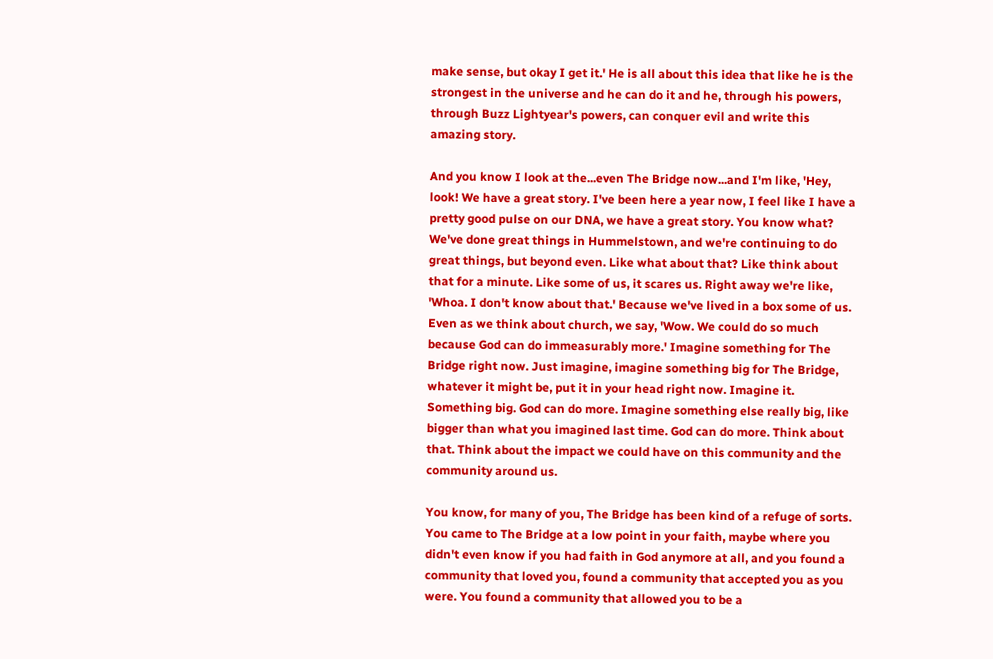make sense, but okay I get it.' He is all about this idea that like he is the strongest in the universe and he can do it and he, through his powers, through Buzz Lightyear's powers, can conquer evil and write this amazing story.

And you know I look at the...even The Bridge now...and I'm like, 'Hey, look! We have a great story. I've been here a year now, I feel like I have a pretty good pulse on our DNA, we have a great story. You know what? We've done great things in Hummelstown, and we're continuing to do great things, but beyond even. Like what about that? Like think about that for a minute. Like some of us, it scares us. Right away we're like, 'Whoa. I don't know about that.' Because we've lived in a box some of us. Even as we think about church, we say, 'Wow. We could do so much because God can do immeasurably more.' Imagine something for The Bridge right now. Just imagine, imagine something big for The Bridge, whatever it might be, put it in your head right now. Imagine it. Something big. God can do more. Imagine something else really big, like bigger than what you imagined last time. God can do more. Think about that. Think about the impact we could have on this community and the community around us.

You know, for many of you, The Bridge has been kind of a refuge of sorts. You came to The Bridge at a low point in your faith, maybe where you didn't even know if you had faith in God anymore at all, and you found a community that loved you, found a community that accepted you as you were. You found a community that allowed you to be a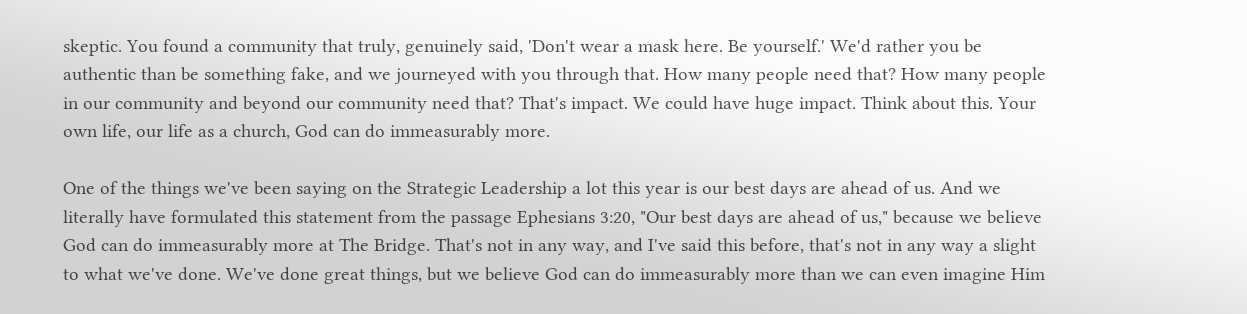skeptic. You found a community that truly, genuinely said, 'Don't wear a mask here. Be yourself.' We'd rather you be authentic than be something fake, and we journeyed with you through that. How many people need that? How many people in our community and beyond our community need that? That's impact. We could have huge impact. Think about this. Your own life, our life as a church, God can do immeasurably more.

One of the things we've been saying on the Strategic Leadership a lot this year is our best days are ahead of us. And we literally have formulated this statement from the passage Ephesians 3:20, "Our best days are ahead of us," because we believe God can do immeasurably more at The Bridge. That's not in any way, and I've said this before, that's not in any way a slight to what we've done. We've done great things, but we believe God can do immeasurably more than we can even imagine Him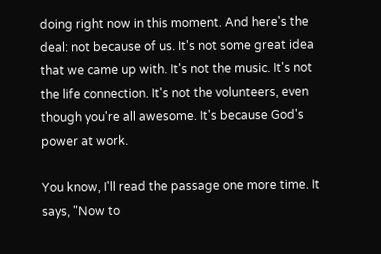doing right now in this moment. And here's the deal: not because of us. It's not some great idea that we came up with. It's not the music. It's not the life connection. It's not the volunteers, even though you're all awesome. It's because God's power at work.

You know, I'll read the passage one more time. It says, "Now to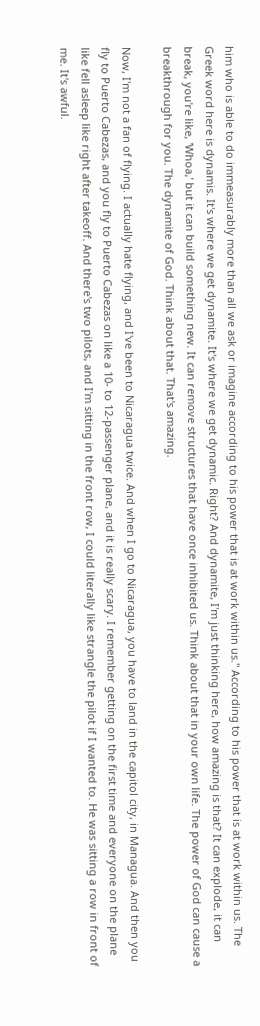him who is able to do immeasurably more than all we ask or imagine according to his power that is at work within us." According to his power that is at work within us. The Greek word here is dynamis. It's where we get dynamite. It's where we get dynamic. Right? And dynamite, I'm just thinking here, how amazing is that? It can explode, it can break, you're like, 'Whoa,' but it can build something new. It can remove structures that have once inhibited us. Think about that in your own life. The power of God can cause a breakthrough for you. The dynamite of God. Think about that. That's amazing.

Now, I'm not a fan of flying. I actually hate flying, and I've been to Nicaragua twice. And when I go to Nicaragua, you have to land in the capitol city, in Managua. And then you fly to Puerto Cabezas, and you fly to Puerto Cabezas on like a 10- to 12-passenger plane, and it is really scary. I remember getting on the first time and everyone on the plane like fell asleep like right after takeoff. And there's two pilots, and I'm sitting in the front row, I could literally like strangle the pilot if I wanted to. He was sitting a row in front of me. It's awful.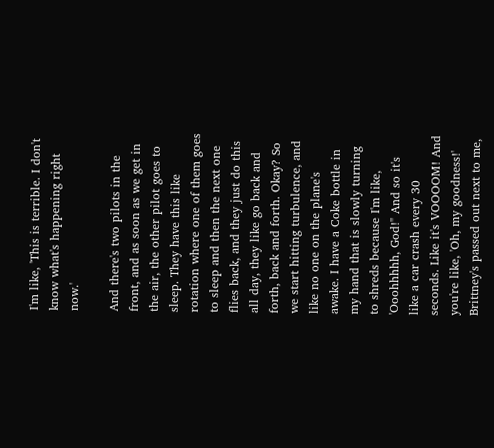I'm like, 'This is terrible. I don't know what's happening right now.'

And there's two pilots in the front, and as soon as we get in the air, the other pilot goes to sleep. They have this like rotation where one of them goes to sleep and then the next one flies back, and they just do this all day, they like go back and forth, back and forth. Okay? So we start hitting turbulence, and like no one on the plane's awake. I have a Coke bottle in my hand that is slowly turning to shreds because I'm like, 'Ooohhhhh, God!" And so it's like a car crash every 30 seconds. Like it's VOOOOM! And you're like, 'Oh, my goodness!' Brittney's passed out next to me,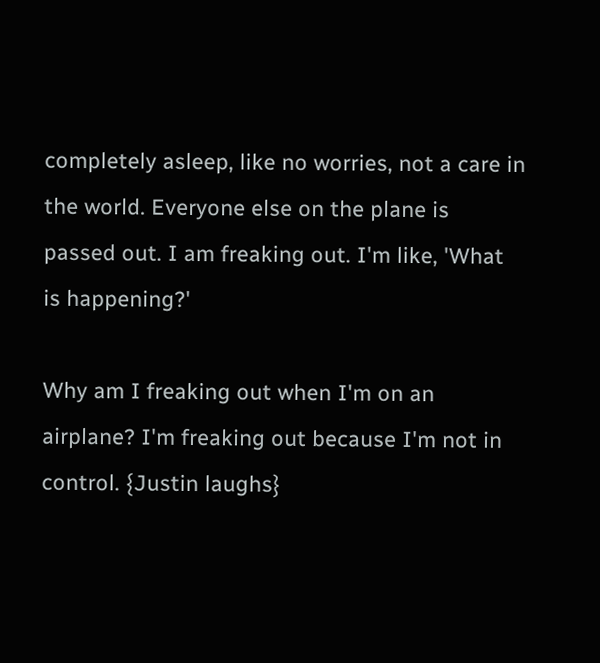completely asleep, like no worries, not a care in the world. Everyone else on the plane is passed out. I am freaking out. I'm like, 'What is happening?'

Why am I freaking out when I'm on an airplane? I'm freaking out because I'm not in control. {Justin laughs}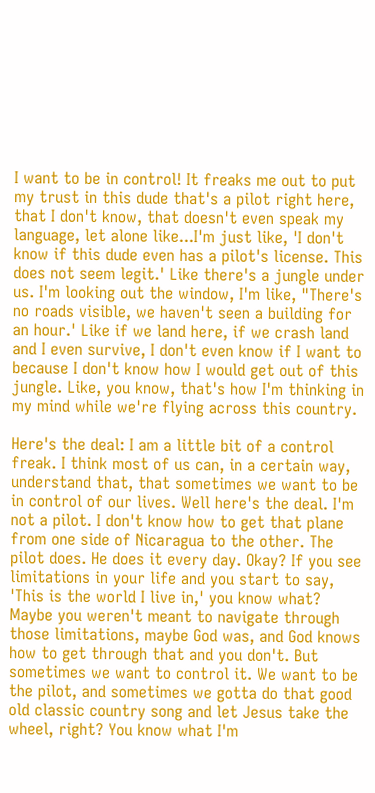I want to be in control! It freaks me out to put my trust in this dude that's a pilot right here, that I don't know, that doesn't even speak my language, let alone like...I'm just like, 'I don't know if this dude even has a pilot's license. This does not seem legit.' Like there's a jungle under us. I'm looking out the window, I'm like, "There's no roads visible, we haven't seen a building for an hour.' Like if we land here, if we crash land and I even survive, I don't even know if I want to because I don't know how I would get out of this jungle. Like, you know, that's how I'm thinking in my mind while we're flying across this country.

Here's the deal: I am a little bit of a control freak. I think most of us can, in a certain way, understand that, that sometimes we want to be in control of our lives. Well here's the deal. I'm not a pilot. I don't know how to get that plane from one side of Nicaragua to the other. The pilot does. He does it every day. Okay? If you see limitations in your life and you start to say, 'This is the world I live in,' you know what? Maybe you weren't meant to navigate through those limitations, maybe God was, and God knows how to get through that and you don't. But sometimes we want to control it. We want to be the pilot, and sometimes we gotta do that good old classic country song and let Jesus take the wheel, right? You know what I'm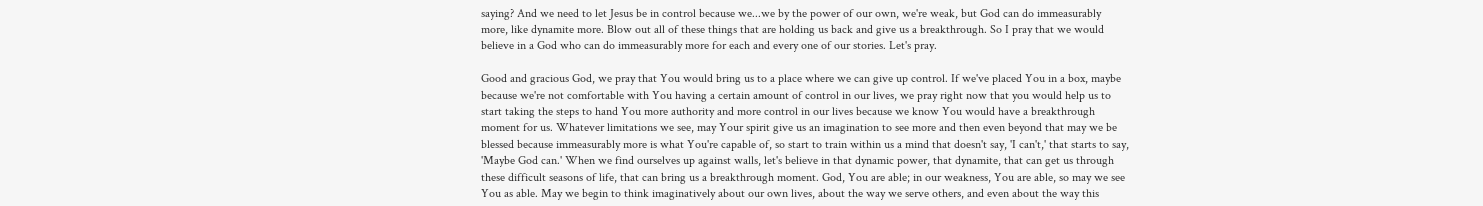saying? And we need to let Jesus be in control because we...we by the power of our own, we're weak, but God can do immeasurably more, like dynamite more. Blow out all of these things that are holding us back and give us a breakthrough. So I pray that we would believe in a God who can do immeasurably more for each and every one of our stories. Let's pray.

Good and gracious God, we pray that You would bring us to a place where we can give up control. If we've placed You in a box, maybe because we're not comfortable with You having a certain amount of control in our lives, we pray right now that you would help us to start taking the steps to hand You more authority and more control in our lives because we know You would have a breakthrough moment for us. Whatever limitations we see, may Your spirit give us an imagination to see more and then even beyond that may we be blessed because immeasurably more is what You're capable of, so start to train within us a mind that doesn't say, 'I can't,' that starts to say, 'Maybe God can.' When we find ourselves up against walls, let's believe in that dynamic power, that dynamite, that can get us through these difficult seasons of life, that can bring us a breakthrough moment. God, You are able; in our weakness, You are able, so may we see You as able. May we begin to think imaginatively about our own lives, about the way we serve others, and even about the way this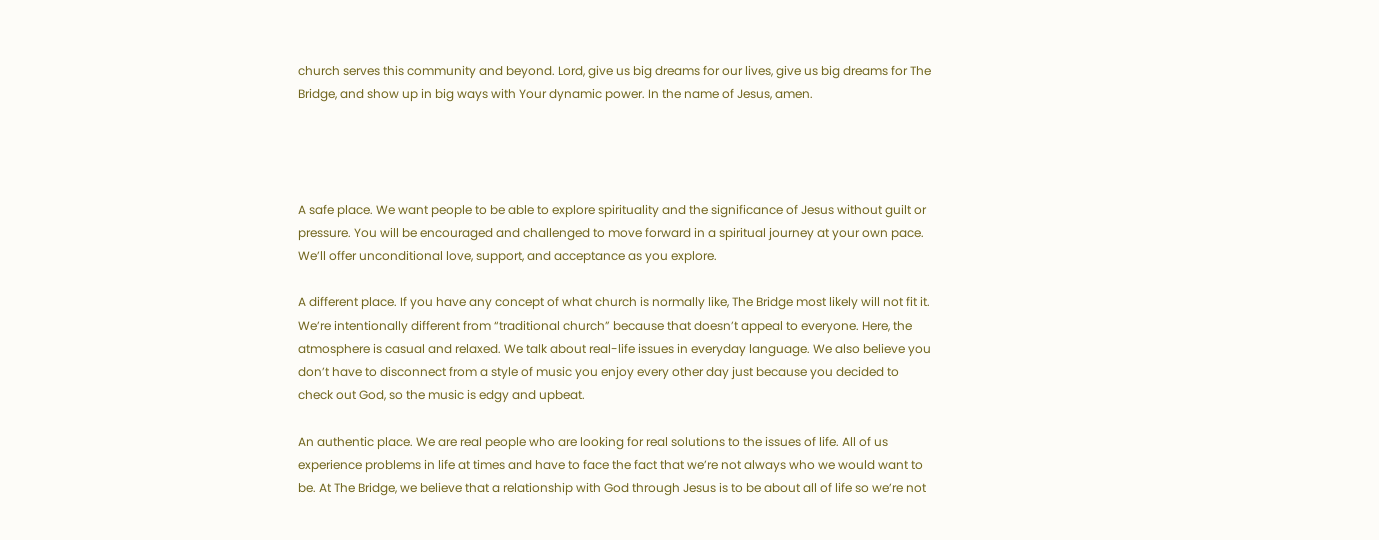church serves this community and beyond. Lord, give us big dreams for our lives, give us big dreams for The Bridge, and show up in big ways with Your dynamic power. In the name of Jesus, amen.




A safe place. We want people to be able to explore spirituality and the significance of Jesus without guilt or pressure. You will be encouraged and challenged to move forward in a spiritual journey at your own pace. We’ll offer unconditional love, support, and acceptance as you explore.

A different place. If you have any concept of what church is normally like, The Bridge most likely will not fit it. We’re intentionally different from “traditional church” because that doesn’t appeal to everyone. Here, the atmosphere is casual and relaxed. We talk about real-life issues in everyday language. We also believe you don’t have to disconnect from a style of music you enjoy every other day just because you decided to check out God, so the music is edgy and upbeat.

An authentic place. We are real people who are looking for real solutions to the issues of life. All of us experience problems in life at times and have to face the fact that we’re not always who we would want to be. At The Bridge, we believe that a relationship with God through Jesus is to be about all of life so we’re not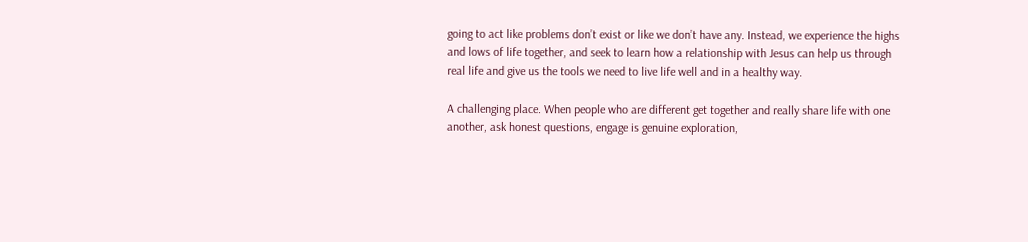going to act like problems don’t exist or like we don’t have any. Instead, we experience the highs and lows of life together, and seek to learn how a relationship with Jesus can help us through real life and give us the tools we need to live life well and in a healthy way.

A challenging place. When people who are different get together and really share life with one another, ask honest questions, engage is genuine exploration,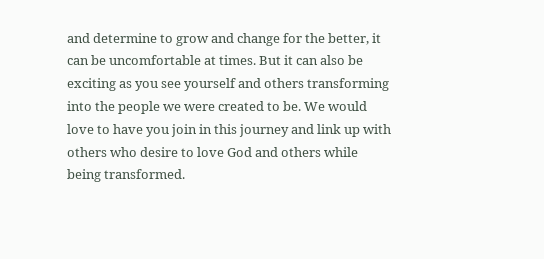and determine to grow and change for the better, it can be uncomfortable at times. But it can also be exciting as you see yourself and others transforming into the people we were created to be. We would love to have you join in this journey and link up with others who desire to love God and others while being transformed.